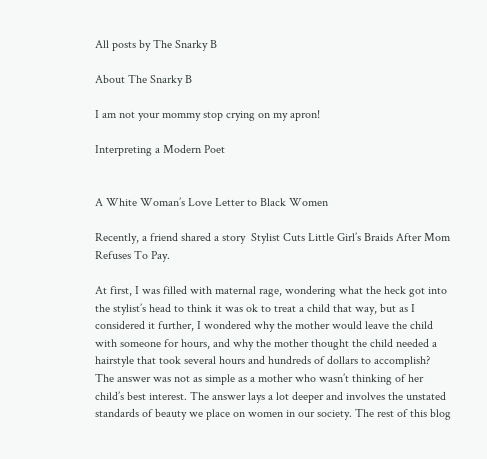All posts by The Snarky B

About The Snarky B

I am not your mommy stop crying on my apron!

Interpreting a Modern Poet


A White Woman’s Love Letter to Black Women

Recently, a friend shared a story  Stylist Cuts Little Girl’s Braids After Mom Refuses To Pay.

At first, I was filled with maternal rage, wondering what the heck got into the stylist’s head to think it was ok to treat a child that way, but as I considered it further, I wondered why the mother would leave the child with someone for hours, and why the mother thought the child needed a hairstyle that took several hours and hundreds of dollars to accomplish?  The answer was not as simple as a mother who wasn’t thinking of her child’s best interest. The answer lays a lot deeper and involves the unstated standards of beauty we place on women in our society. The rest of this blog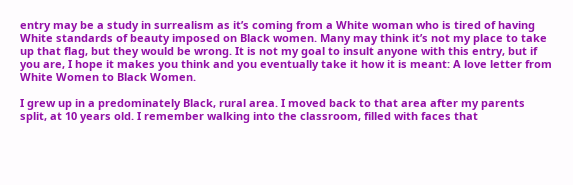entry may be a study in surrealism as it’s coming from a White woman who is tired of having White standards of beauty imposed on Black women. Many may think it’s not my place to take up that flag, but they would be wrong. It is not my goal to insult anyone with this entry, but if you are, I hope it makes you think and you eventually take it how it is meant: A love letter from White Women to Black Women.

I grew up in a predominately Black, rural area. I moved back to that area after my parents split, at 10 years old. I remember walking into the classroom, filled with faces that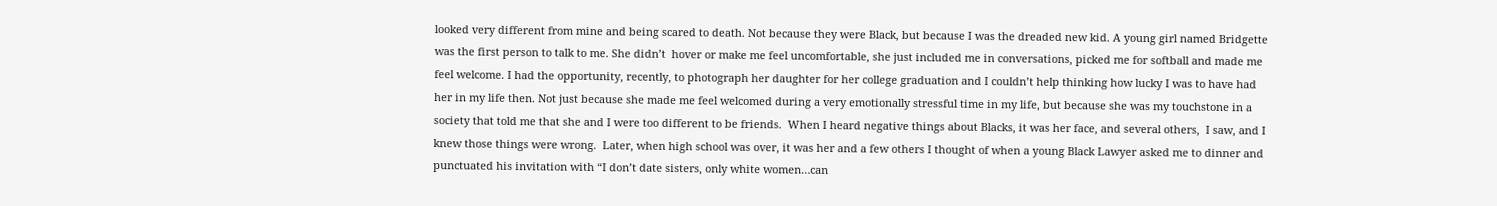looked very different from mine and being scared to death. Not because they were Black, but because I was the dreaded new kid. A young girl named Bridgette was the first person to talk to me. She didn’t  hover or make me feel uncomfortable, she just included me in conversations, picked me for softball and made me feel welcome. I had the opportunity, recently, to photograph her daughter for her college graduation and I couldn’t help thinking how lucky I was to have had her in my life then. Not just because she made me feel welcomed during a very emotionally stressful time in my life, but because she was my touchstone in a society that told me that she and I were too different to be friends.  When I heard negative things about Blacks, it was her face, and several others,  I saw, and I knew those things were wrong.  Later, when high school was over, it was her and a few others I thought of when a young Black Lawyer asked me to dinner and punctuated his invitation with “I don’t date sisters, only white women…can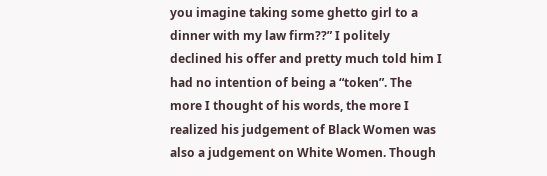you imagine taking some ghetto girl to a dinner with my law firm??” I politely declined his offer and pretty much told him I had no intention of being a “token”. The more I thought of his words, the more I realized his judgement of Black Women was also a judgement on White Women. Though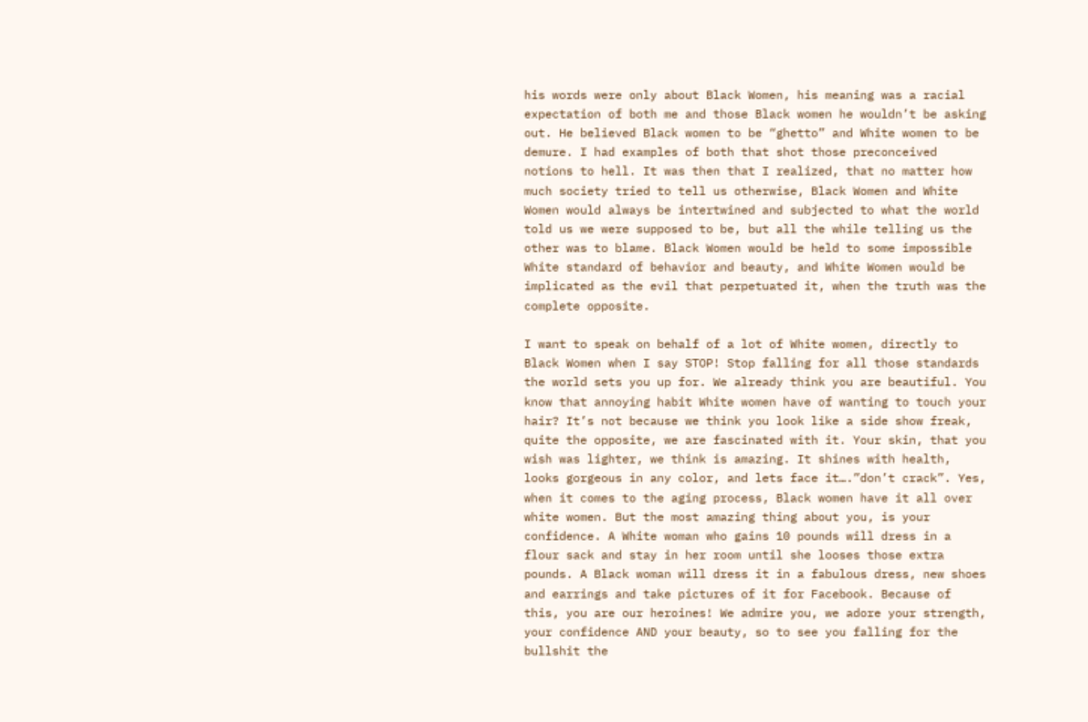his words were only about Black Women, his meaning was a racial expectation of both me and those Black women he wouldn’t be asking out. He believed Black women to be “ghetto” and White women to be demure. I had examples of both that shot those preconceived notions to hell. It was then that I realized, that no matter how much society tried to tell us otherwise, Black Women and White Women would always be intertwined and subjected to what the world told us we were supposed to be, but all the while telling us the other was to blame. Black Women would be held to some impossible White standard of behavior and beauty, and White Women would be implicated as the evil that perpetuated it, when the truth was the complete opposite.

I want to speak on behalf of a lot of White women, directly to Black Women when I say STOP! Stop falling for all those standards the world sets you up for. We already think you are beautiful. You know that annoying habit White women have of wanting to touch your hair? It’s not because we think you look like a side show freak, quite the opposite, we are fascinated with it. Your skin, that you wish was lighter, we think is amazing. It shines with health, looks gorgeous in any color, and lets face it….”don’t crack”. Yes, when it comes to the aging process, Black women have it all over white women. But the most amazing thing about you, is your confidence. A White woman who gains 10 pounds will dress in a flour sack and stay in her room until she looses those extra pounds. A Black woman will dress it in a fabulous dress, new shoes and earrings and take pictures of it for Facebook. Because of this, you are our heroines! We admire you, we adore your strength, your confidence AND your beauty, so to see you falling for the bullshit the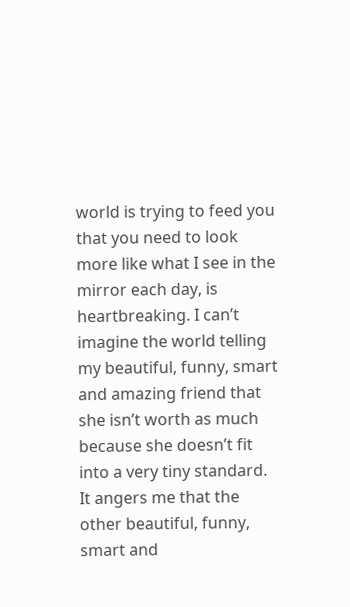world is trying to feed you that you need to look more like what I see in the mirror each day, is heartbreaking. I can’t imagine the world telling my beautiful, funny, smart and amazing friend that she isn’t worth as much because she doesn’t fit into a very tiny standard. It angers me that the other beautiful, funny, smart and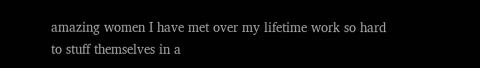amazing women I have met over my lifetime work so hard to stuff themselves in a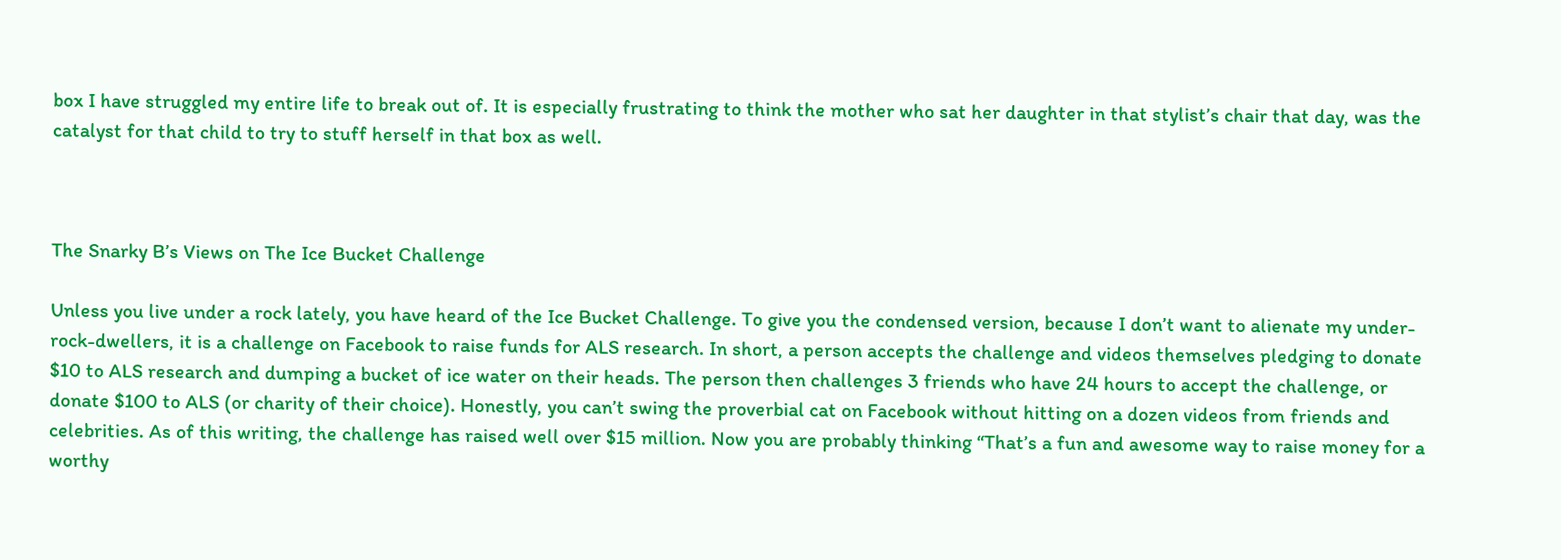box I have struggled my entire life to break out of. It is especially frustrating to think the mother who sat her daughter in that stylist’s chair that day, was the catalyst for that child to try to stuff herself in that box as well.



The Snarky B’s Views on The Ice Bucket Challenge

Unless you live under a rock lately, you have heard of the Ice Bucket Challenge. To give you the condensed version, because I don’t want to alienate my under-rock-dwellers, it is a challenge on Facebook to raise funds for ALS research. In short, a person accepts the challenge and videos themselves pledging to donate $10 to ALS research and dumping a bucket of ice water on their heads. The person then challenges 3 friends who have 24 hours to accept the challenge, or donate $100 to ALS (or charity of their choice). Honestly, you can’t swing the proverbial cat on Facebook without hitting on a dozen videos from friends and celebrities. As of this writing, the challenge has raised well over $15 million. Now you are probably thinking “That’s a fun and awesome way to raise money for a worthy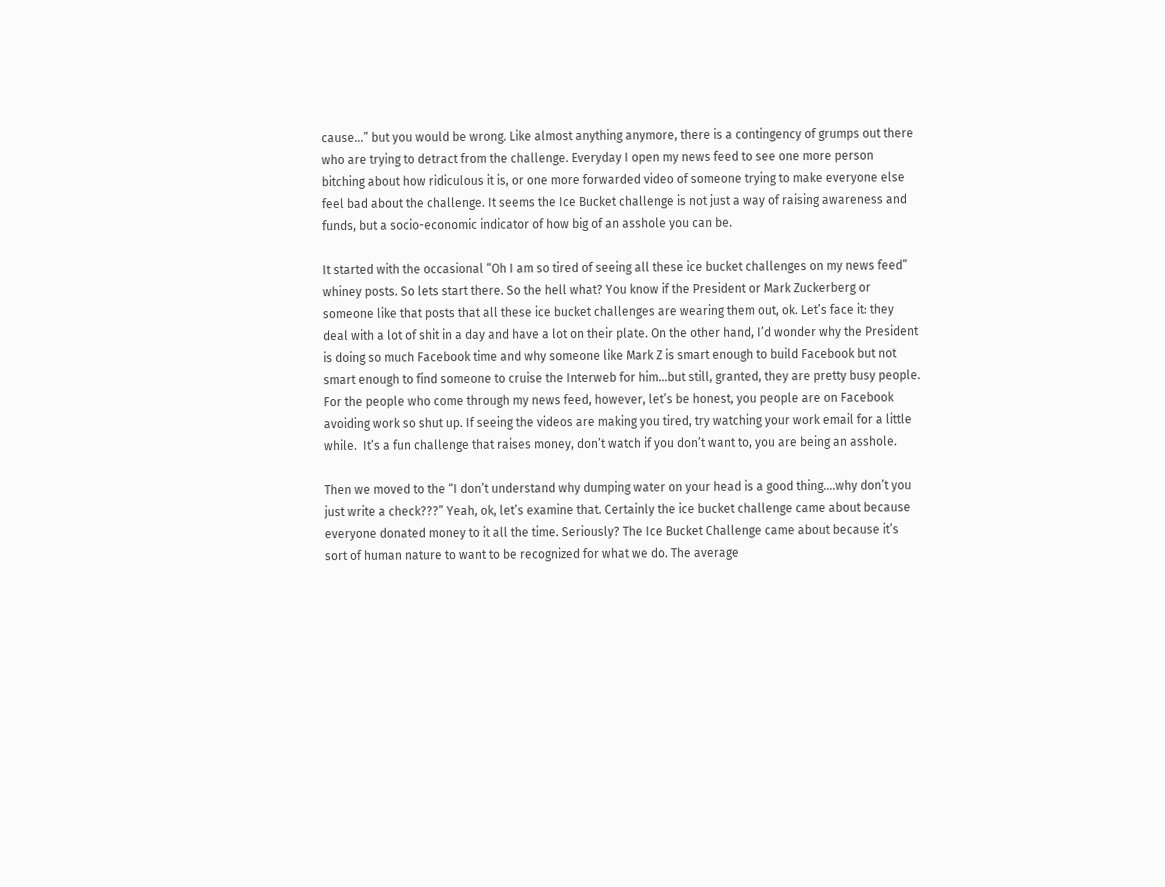cause…” but you would be wrong. Like almost anything anymore, there is a contingency of grumps out there who are trying to detract from the challenge. Everyday I open my news feed to see one more person bitching about how ridiculous it is, or one more forwarded video of someone trying to make everyone else feel bad about the challenge. It seems the Ice Bucket challenge is not just a way of raising awareness and funds, but a socio-economic indicator of how big of an asshole you can be.

It started with the occasional “Oh I am so tired of seeing all these ice bucket challenges on my news feed” whiney posts. So lets start there. So the hell what? You know if the President or Mark Zuckerberg or someone like that posts that all these ice bucket challenges are wearing them out, ok. Let’s face it: they deal with a lot of shit in a day and have a lot on their plate. On the other hand, I’d wonder why the President is doing so much Facebook time and why someone like Mark Z is smart enough to build Facebook but not smart enough to find someone to cruise the Interweb for him…but still, granted, they are pretty busy people. For the people who come through my news feed, however, let’s be honest, you people are on Facebook avoiding work so shut up. If seeing the videos are making you tired, try watching your work email for a little while.  It’s a fun challenge that raises money, don’t watch if you don’t want to, you are being an asshole.

Then we moved to the “I don’t understand why dumping water on your head is a good thing….why don’t you just write a check???” Yeah, ok, let’s examine that. Certainly the ice bucket challenge came about because everyone donated money to it all the time. Seriously? The Ice Bucket Challenge came about because it’s sort of human nature to want to be recognized for what we do. The average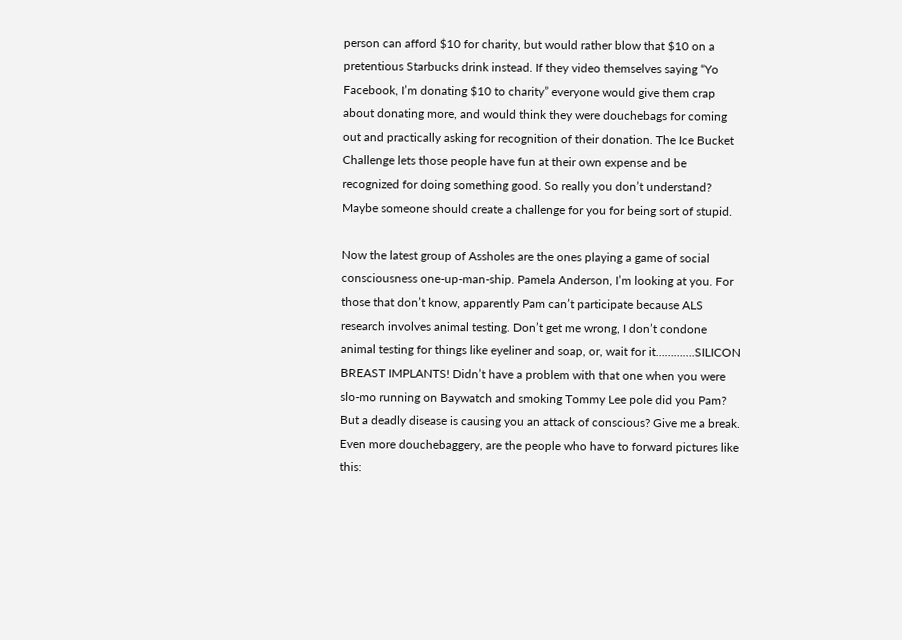person can afford $10 for charity, but would rather blow that $10 on a pretentious Starbucks drink instead. If they video themselves saying “Yo Facebook, I’m donating $10 to charity” everyone would give them crap about donating more, and would think they were douchebags for coming out and practically asking for recognition of their donation. The Ice Bucket Challenge lets those people have fun at their own expense and be recognized for doing something good. So really you don’t understand? Maybe someone should create a challenge for you for being sort of stupid.

Now the latest group of Assholes are the ones playing a game of social consciousness one-up-man-ship. Pamela Anderson, I’m looking at you. For those that don’t know, apparently Pam can’t participate because ALS research involves animal testing. Don’t get me wrong, I don’t condone animal testing for things like eyeliner and soap, or, wait for it………….SILICON BREAST IMPLANTS! Didn’t have a problem with that one when you were slo-mo running on Baywatch and smoking Tommy Lee pole did you Pam? But a deadly disease is causing you an attack of conscious? Give me a break.  Even more douchebaggery, are the people who have to forward pictures like this: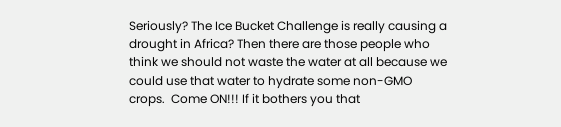Seriously? The Ice Bucket Challenge is really causing a drought in Africa? Then there are those people who think we should not waste the water at all because we could use that water to hydrate some non-GMO crops.  Come ON!!! If it bothers you that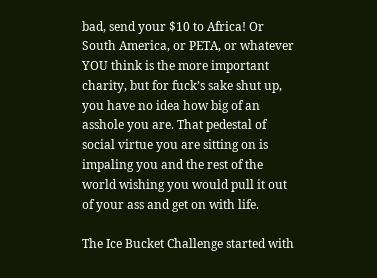bad, send your $10 to Africa! Or South America, or PETA, or whatever YOU think is the more important charity, but for fuck’s sake shut up, you have no idea how big of an asshole you are. That pedestal of social virtue you are sitting on is impaling you and the rest of the world wishing you would pull it out of your ass and get on with life.

The Ice Bucket Challenge started with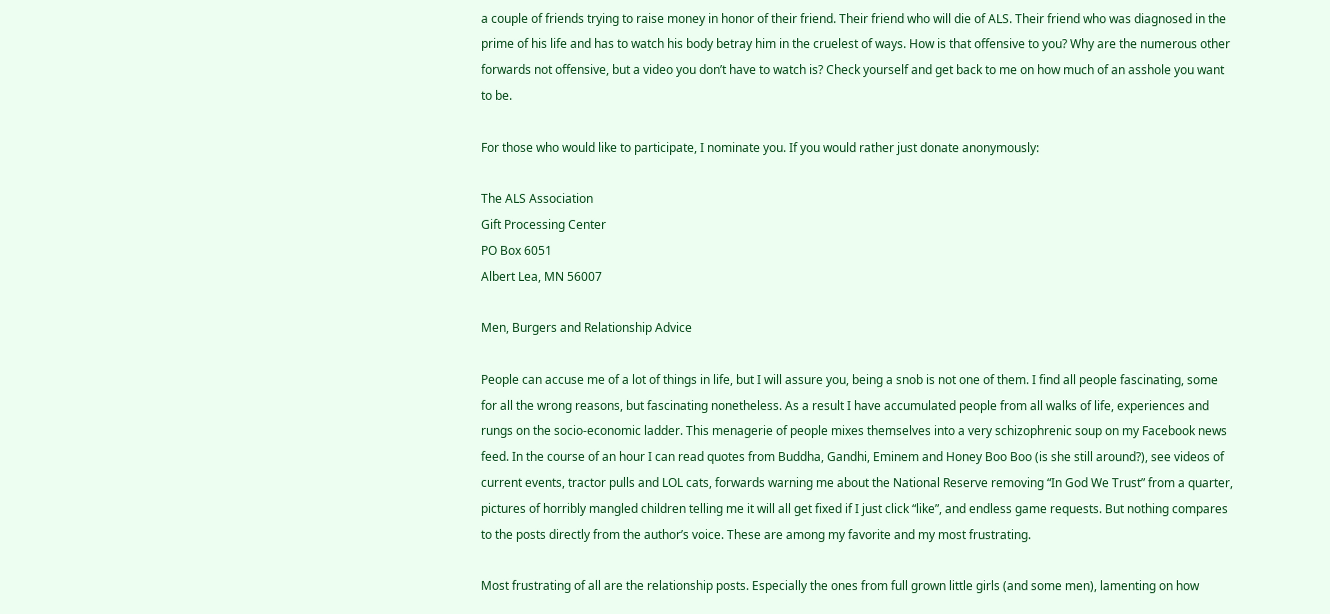a couple of friends trying to raise money in honor of their friend. Their friend who will die of ALS. Their friend who was diagnosed in the prime of his life and has to watch his body betray him in the cruelest of ways. How is that offensive to you? Why are the numerous other forwards not offensive, but a video you don’t have to watch is? Check yourself and get back to me on how much of an asshole you want to be.

For those who would like to participate, I nominate you. If you would rather just donate anonymously:

The ALS Association
Gift Processing Center
PO Box 6051
Albert Lea, MN 56007

Men, Burgers and Relationship Advice

People can accuse me of a lot of things in life, but I will assure you, being a snob is not one of them. I find all people fascinating, some for all the wrong reasons, but fascinating nonetheless. As a result I have accumulated people from all walks of life, experiences and rungs on the socio-economic ladder. This menagerie of people mixes themselves into a very schizophrenic soup on my Facebook news feed. In the course of an hour I can read quotes from Buddha, Gandhi, Eminem and Honey Boo Boo (is she still around?), see videos of current events, tractor pulls and LOL cats, forwards warning me about the National Reserve removing “In God We Trust” from a quarter, pictures of horribly mangled children telling me it will all get fixed if I just click “like”, and endless game requests. But nothing compares to the posts directly from the author’s voice. These are among my favorite and my most frustrating.

Most frustrating of all are the relationship posts. Especially the ones from full grown little girls (and some men), lamenting on how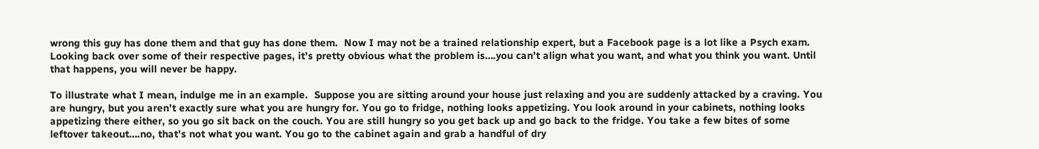wrong this guy has done them and that guy has done them.  Now I may not be a trained relationship expert, but a Facebook page is a lot like a Psych exam. Looking back over some of their respective pages, it’s pretty obvious what the problem is….you can’t align what you want, and what you think you want. Until that happens, you will never be happy.

To illustrate what I mean, indulge me in an example.  Suppose you are sitting around your house just relaxing and you are suddenly attacked by a craving. You are hungry, but you aren’t exactly sure what you are hungry for. You go to fridge, nothing looks appetizing. You look around in your cabinets, nothing looks appetizing there either, so you go sit back on the couch. You are still hungry so you get back up and go back to the fridge. You take a few bites of some leftover takeout….no, that’s not what you want. You go to the cabinet again and grab a handful of dry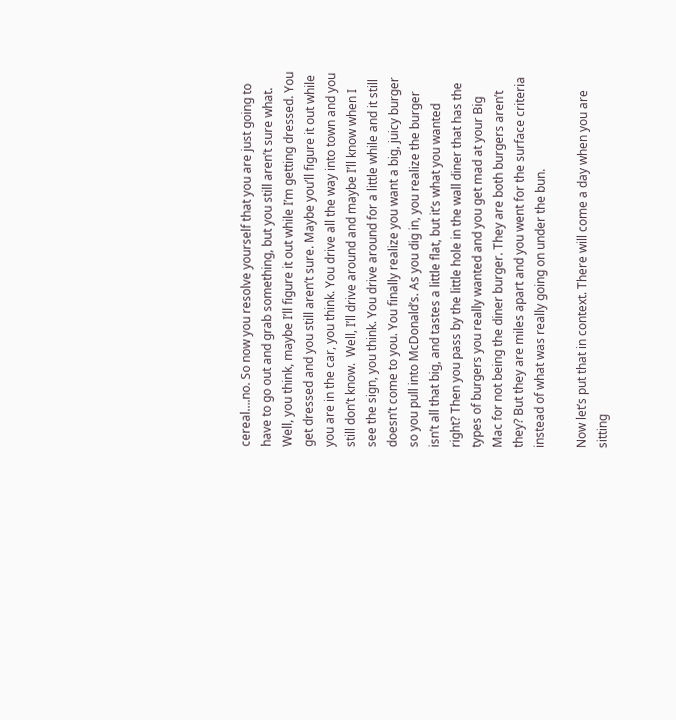cereal….no. So now you resolve yourself that you are just going to have to go out and grab something, but you still aren’t sure what. Well, you think, maybe I’ll figure it out while I’m getting dressed. You get dressed and you still aren’t sure. Maybe you’ll figure it out while you are in the car, you think. You drive all the way into town and you still don’t know.  Well, I’ll drive around and maybe I’ll know when I see the sign, you think. You drive around for a little while and it still doesn’t come to you. You finally realize you want a big, juicy burger so you pull into McDonald’s. As you dig in, you realize the burger isn’t all that big, and tastes a little flat, but it’s what you wanted right? Then you pass by the little hole in the wall diner that has the types of burgers you really wanted and you get mad at your Big Mac for not being the diner burger. They are both burgers aren’t they? But they are miles apart and you went for the surface criteria instead of what was really going on under the bun.

Now let’s put that in context. There will come a day when you are sitting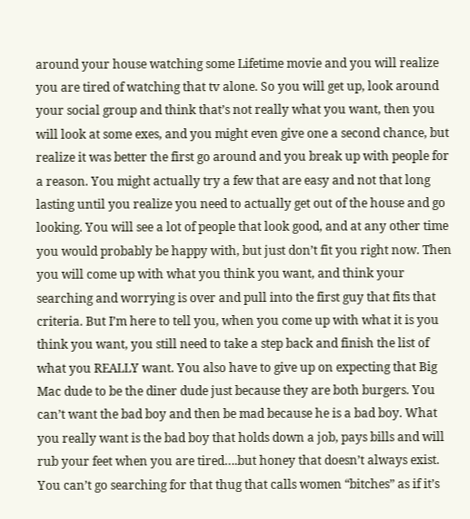around your house watching some Lifetime movie and you will realize you are tired of watching that tv alone. So you will get up, look around your social group and think that’s not really what you want, then you will look at some exes, and you might even give one a second chance, but realize it was better the first go around and you break up with people for a reason. You might actually try a few that are easy and not that long lasting until you realize you need to actually get out of the house and go looking. You will see a lot of people that look good, and at any other time you would probably be happy with, but just don’t fit you right now. Then you will come up with what you think you want, and think your searching and worrying is over and pull into the first guy that fits that criteria. But I’m here to tell you, when you come up with what it is you think you want, you still need to take a step back and finish the list of what you REALLY want. You also have to give up on expecting that Big Mac dude to be the diner dude just because they are both burgers. You can’t want the bad boy and then be mad because he is a bad boy. What you really want is the bad boy that holds down a job, pays bills and will rub your feet when you are tired….but honey that doesn’t always exist. You can’t go searching for that thug that calls women “bitches” as if it’s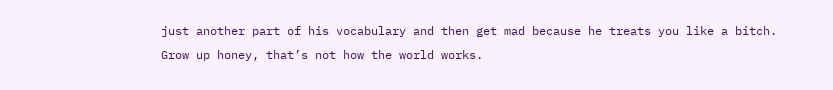just another part of his vocabulary and then get mad because he treats you like a bitch. Grow up honey, that’s not how the world works.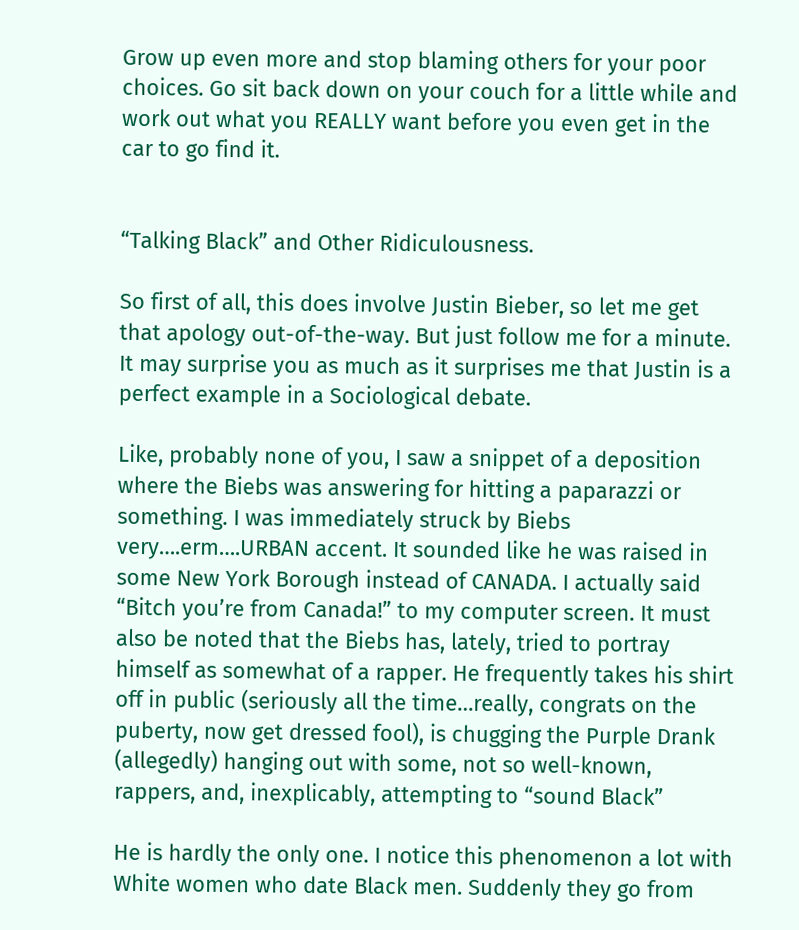Grow up even more and stop blaming others for your poor choices. Go sit back down on your couch for a little while and work out what you REALLY want before you even get in the car to go find it.


“Talking Black” and Other Ridiculousness.

So first of all, this does involve Justin Bieber, so let me get that apology out-of-the-way. But just follow me for a minute. It may surprise you as much as it surprises me that Justin is a perfect example in a Sociological debate.

Like, probably none of you, I saw a snippet of a deposition where the Biebs was answering for hitting a paparazzi or something. I was immediately struck by Biebs very….erm….URBAN accent. It sounded like he was raised in some New York Borough instead of CANADA. I actually said “Bitch you’re from Canada!” to my computer screen. It must also be noted that the Biebs has, lately, tried to portray himself as somewhat of a rapper. He frequently takes his shirt off in public (seriously all the time…really, congrats on the puberty, now get dressed fool), is chugging the Purple Drank (allegedly) hanging out with some, not so well-known, rappers, and, inexplicably, attempting to “sound Black”

He is hardly the only one. I notice this phenomenon a lot with White women who date Black men. Suddenly they go from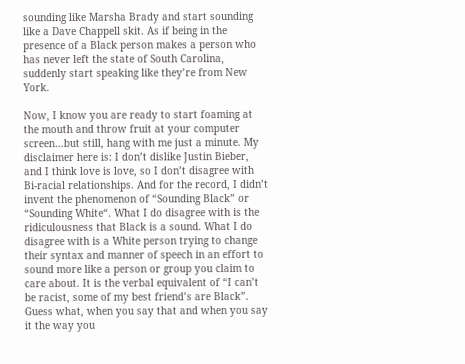sounding like Marsha Brady and start sounding like a Dave Chappell skit. As if being in the presence of a Black person makes a person who has never left the state of South Carolina, suddenly start speaking like they’re from New York.

Now, I know you are ready to start foaming at the mouth and throw fruit at your computer screen…but still, hang with me just a minute. My disclaimer here is: I don’t dislike Justin Bieber, and I think love is love, so I don’t disagree with Bi-racial relationships. And for the record, I didn’t invent the phenomenon of “Sounding Black” or “Sounding White“. What I do disagree with is the ridiculousness that Black is a sound. What I do disagree with is a White person trying to change their syntax and manner of speech in an effort to sound more like a person or group you claim to care about. It is the verbal equivalent of “I can’t be racist, some of my best friend’s are Black”. Guess what, when you say that and when you say it the way you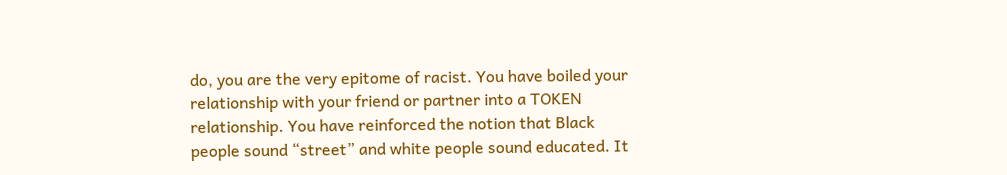do, you are the very epitome of racist. You have boiled your relationship with your friend or partner into a TOKEN relationship. You have reinforced the notion that Black people sound “street” and white people sound educated. It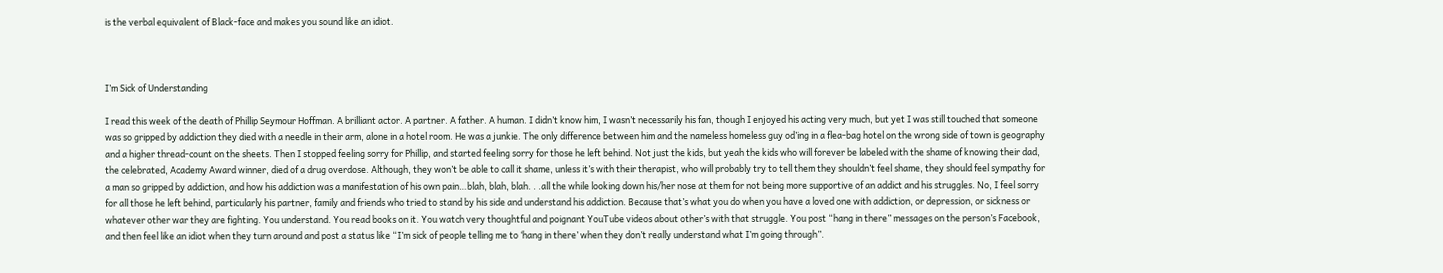is the verbal equivalent of Black-face and makes you sound like an idiot.



I’m Sick of Understanding

I read this week of the death of Phillip Seymour Hoffman. A brilliant actor. A partner. A father. A human. I didn’t know him, I wasn’t necessarily his fan, though I enjoyed his acting very much, but yet I was still touched that someone was so gripped by addiction they died with a needle in their arm, alone in a hotel room. He was a junkie. The only difference between him and the nameless homeless guy od’ing in a flea-bag hotel on the wrong side of town is geography and a higher thread-count on the sheets. Then I stopped feeling sorry for Phillip, and started feeling sorry for those he left behind. Not just the kids, but yeah the kids who will forever be labeled with the shame of knowing their dad, the celebrated, Academy Award winner, died of a drug overdose. Although, they won’t be able to call it shame, unless it’s with their therapist, who will probably try to tell them they shouldn’t feel shame, they should feel sympathy for a man so gripped by addiction, and how his addiction was a manifestation of his own pain…blah, blah, blah. . .all the while looking down his/her nose at them for not being more supportive of an addict and his struggles. No, I feel sorry for all those he left behind, particularly his partner, family and friends who tried to stand by his side and understand his addiction. Because that’s what you do when you have a loved one with addiction, or depression, or sickness or whatever other war they are fighting. You understand. You read books on it. You watch very thoughtful and poignant YouTube videos about other’s with that struggle. You post “hang in there” messages on the person’s Facebook, and then feel like an idiot when they turn around and post a status like “I’m sick of people telling me to ‘hang in there’ when they don’t really understand what I’m going through”.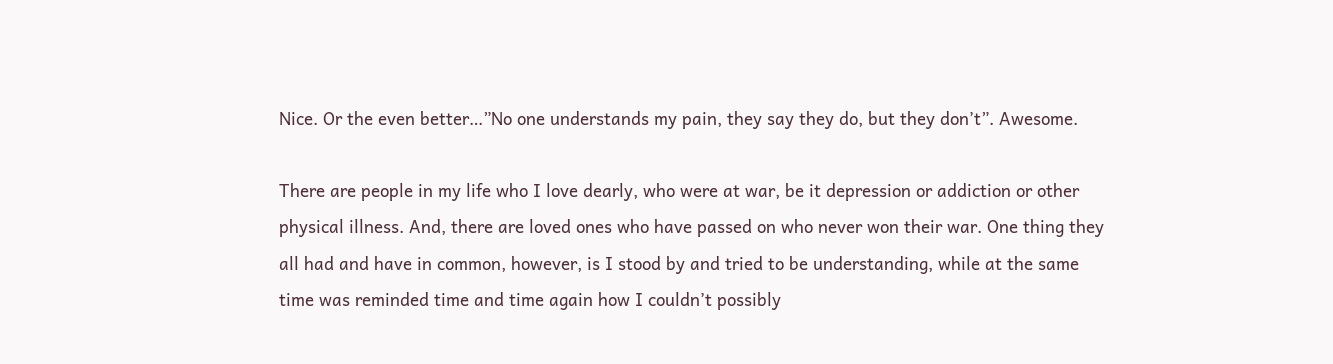Nice. Or the even better…”No one understands my pain, they say they do, but they don’t”. Awesome.

There are people in my life who I love dearly, who were at war, be it depression or addiction or other physical illness. And, there are loved ones who have passed on who never won their war. One thing they all had and have in common, however, is I stood by and tried to be understanding, while at the same time was reminded time and time again how I couldn’t possibly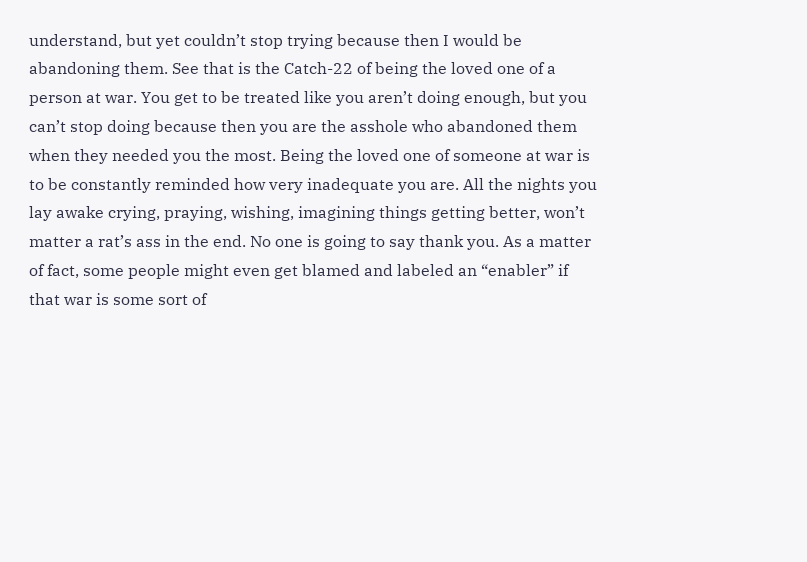understand, but yet couldn’t stop trying because then I would be abandoning them. See that is the Catch-22 of being the loved one of a person at war. You get to be treated like you aren’t doing enough, but you can’t stop doing because then you are the asshole who abandoned them when they needed you the most. Being the loved one of someone at war is to be constantly reminded how very inadequate you are. All the nights you lay awake crying, praying, wishing, imagining things getting better, won’t matter a rat’s ass in the end. No one is going to say thank you. As a matter of fact, some people might even get blamed and labeled an “enabler” if that war is some sort of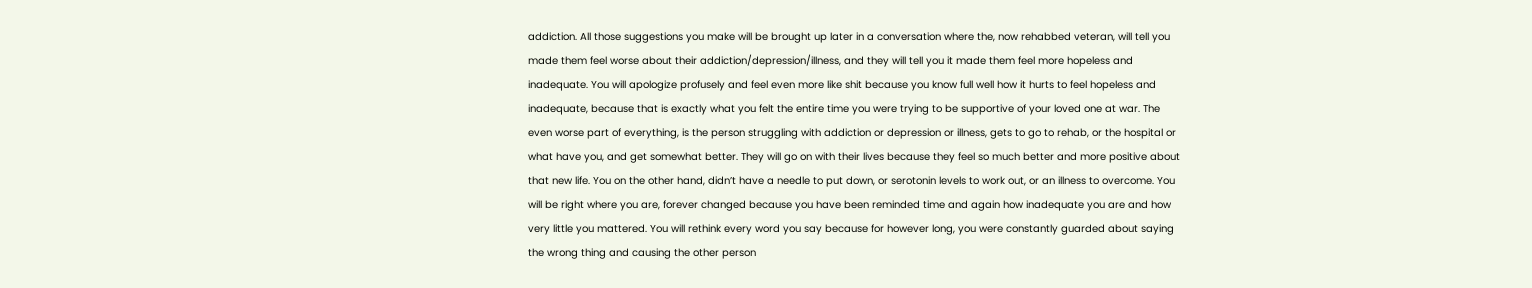addiction. All those suggestions you make will be brought up later in a conversation where the, now rehabbed veteran, will tell you made them feel worse about their addiction/depression/illness, and they will tell you it made them feel more hopeless and inadequate. You will apologize profusely and feel even more like shit because you know full well how it hurts to feel hopeless and inadequate, because that is exactly what you felt the entire time you were trying to be supportive of your loved one at war. The even worse part of everything, is the person struggling with addiction or depression or illness, gets to go to rehab, or the hospital or what have you, and get somewhat better. They will go on with their lives because they feel so much better and more positive about that new life. You on the other hand, didn’t have a needle to put down, or serotonin levels to work out, or an illness to overcome. You will be right where you are, forever changed because you have been reminded time and again how inadequate you are and how very little you mattered. You will rethink every word you say because for however long, you were constantly guarded about saying the wrong thing and causing the other person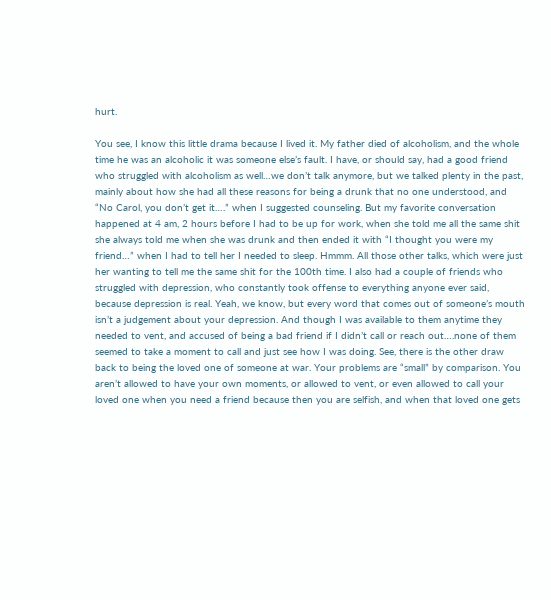hurt.

You see, I know this little drama because I lived it. My father died of alcoholism, and the whole time he was an alcoholic it was someone else’s fault. I have, or should say, had a good friend who struggled with alcoholism as well…we don’t talk anymore, but we talked plenty in the past, mainly about how she had all these reasons for being a drunk that no one understood, and “No Carol, you don’t get it….” when I suggested counseling. But my favorite conversation happened at 4 am, 2 hours before I had to be up for work, when she told me all the same shit she always told me when she was drunk and then ended it with “I thought you were my friend…” when I had to tell her I needed to sleep. Hmmm. All those other talks, which were just her wanting to tell me the same shit for the 100th time. I also had a couple of friends who struggled with depression, who constantly took offense to everything anyone ever said, because depression is real. Yeah, we know, but every word that comes out of someone’s mouth isn’t a judgement about your depression. And though I was available to them anytime they needed to vent, and accused of being a bad friend if I didn’t call or reach out….none of them seemed to take a moment to call and just see how I was doing. See, there is the other draw back to being the loved one of someone at war. Your problems are “small” by comparison. You aren’t allowed to have your own moments, or allowed to vent, or even allowed to call your loved one when you need a friend because then you are selfish, and when that loved one gets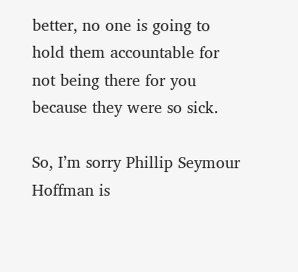better, no one is going to hold them accountable for not being there for you because they were so sick.

So, I’m sorry Phillip Seymour Hoffman is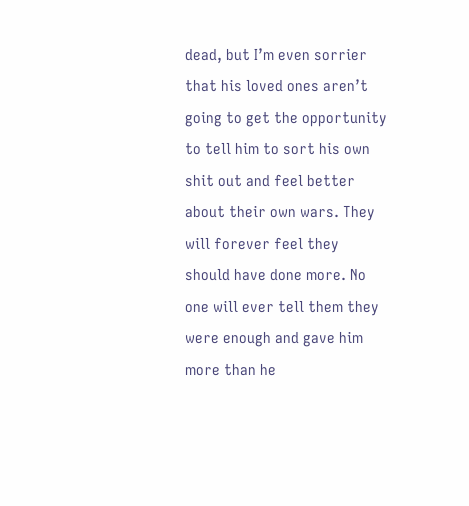dead, but I’m even sorrier that his loved ones aren’t going to get the opportunity to tell him to sort his own shit out and feel better about their own wars. They will forever feel they should have done more. No one will ever tell them they were enough and gave him more than he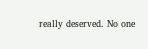really deserved. No one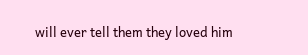will ever tell them they loved him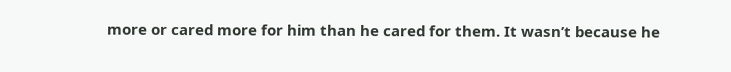more or cared more for him than he cared for them. It wasn’t because he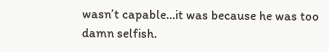wasn’t capable…it was because he was too damn selfish.